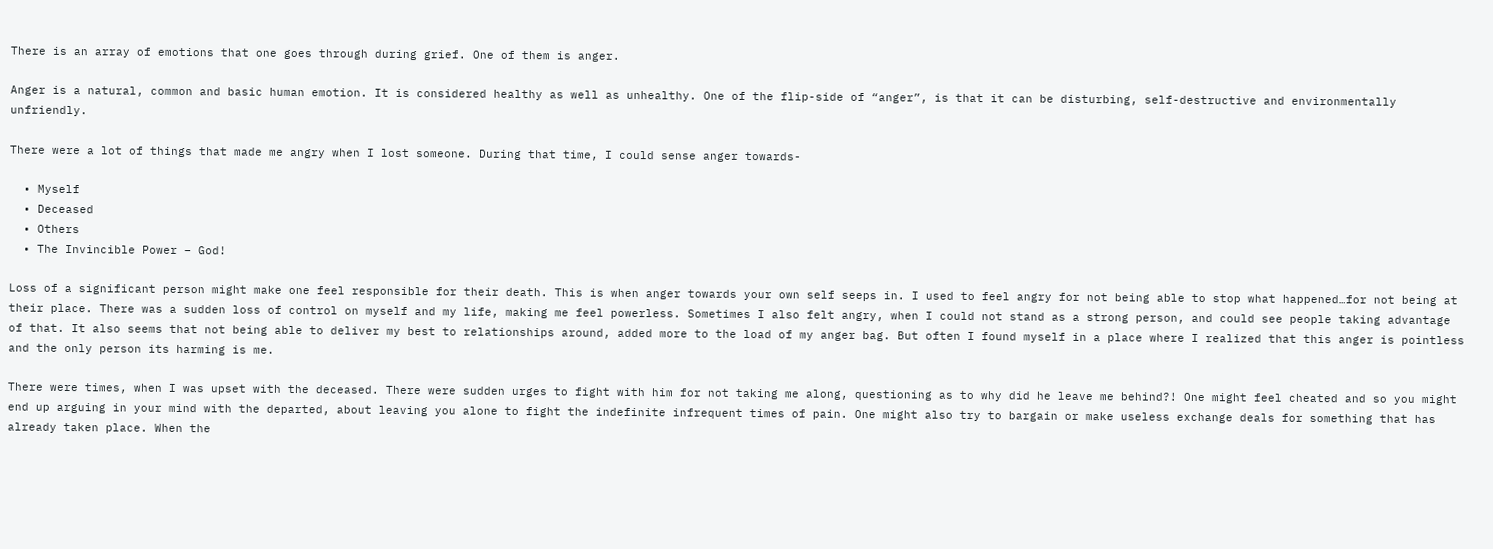There is an array of emotions that one goes through during grief. One of them is anger.

Anger is a natural, common and basic human emotion. It is considered healthy as well as unhealthy. One of the flip-side of “anger”, is that it can be disturbing, self-destructive and environmentally unfriendly.

There were a lot of things that made me angry when I lost someone. During that time, I could sense anger towards-

  • Myself
  • Deceased
  • Others
  • The Invincible Power – God!

Loss of a significant person might make one feel responsible for their death. This is when anger towards your own self seeps in. I used to feel angry for not being able to stop what happened…for not being at their place. There was a sudden loss of control on myself and my life, making me feel powerless. Sometimes I also felt angry, when I could not stand as a strong person, and could see people taking advantage of that. It also seems that not being able to deliver my best to relationships around, added more to the load of my anger bag. But often I found myself in a place where I realized that this anger is pointless and the only person its harming is me.

There were times, when I was upset with the deceased. There were sudden urges to fight with him for not taking me along, questioning as to why did he leave me behind?! One might feel cheated and so you might end up arguing in your mind with the departed, about leaving you alone to fight the indefinite infrequent times of pain. One might also try to bargain or make useless exchange deals for something that has already taken place. When the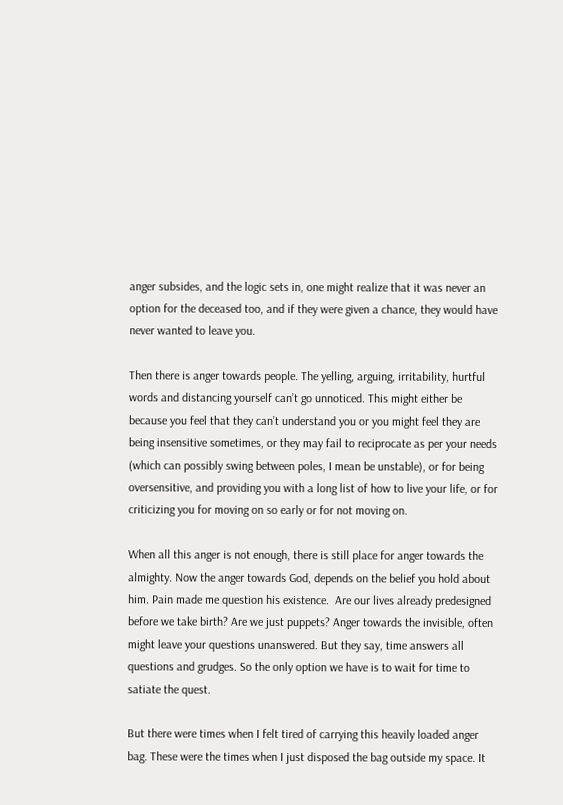anger subsides, and the logic sets in, one might realize that it was never an option for the deceased too, and if they were given a chance, they would have never wanted to leave you.

Then there is anger towards people. The yelling, arguing, irritability, hurtful words and distancing yourself can’t go unnoticed. This might either be because you feel that they can’t understand you or you might feel they are being insensitive sometimes, or they may fail to reciprocate as per your needs (which can possibly swing between poles, I mean be unstable), or for being oversensitive, and providing you with a long list of how to live your life, or for criticizing you for moving on so early or for not moving on.

When all this anger is not enough, there is still place for anger towards the almighty. Now the anger towards God, depends on the belief you hold about him. Pain made me question his existence.  Are our lives already predesigned before we take birth? Are we just puppets? Anger towards the invisible, often might leave your questions unanswered. But they say, time answers all questions and grudges. So the only option we have is to wait for time to satiate the quest.

But there were times when I felt tired of carrying this heavily loaded anger bag. These were the times when I just disposed the bag outside my space. It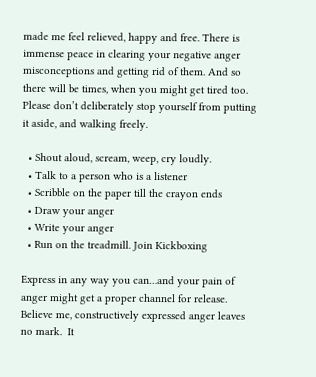made me feel relieved, happy and free. There is immense peace in clearing your negative anger misconceptions and getting rid of them. And so there will be times, when you might get tired too. Please don’t deliberately stop yourself from putting it aside, and walking freely.

  • Shout aloud, scream, weep, cry loudly.
  • Talk to a person who is a listener
  • Scribble on the paper till the crayon ends
  • Draw your anger
  • Write your anger
  • Run on the treadmill. Join Kickboxing

Express in any way you can…and your pain of anger might get a proper channel for release. Believe me, constructively expressed anger leaves no mark.  It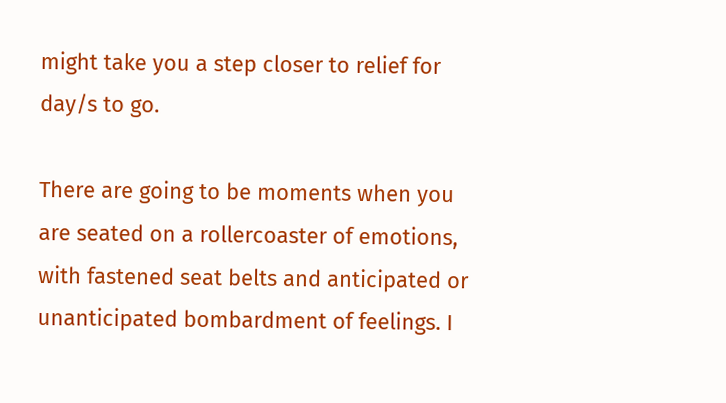might take you a step closer to relief for day/s to go.

There are going to be moments when you are seated on a rollercoaster of emotions, with fastened seat belts and anticipated or unanticipated bombardment of feelings. I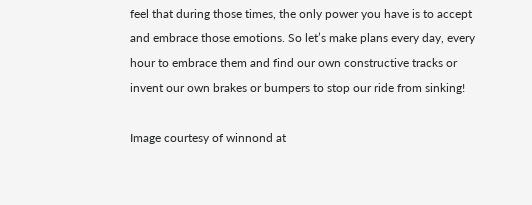feel that during those times, the only power you have is to accept and embrace those emotions. So let’s make plans every day, every hour to embrace them and find our own constructive tracks or invent our own brakes or bumpers to stop our ride from sinking!

Image courtesy of winnond at